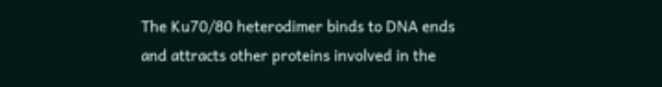The Ku70/80 heterodimer binds to DNA ends and attracts other proteins involved in the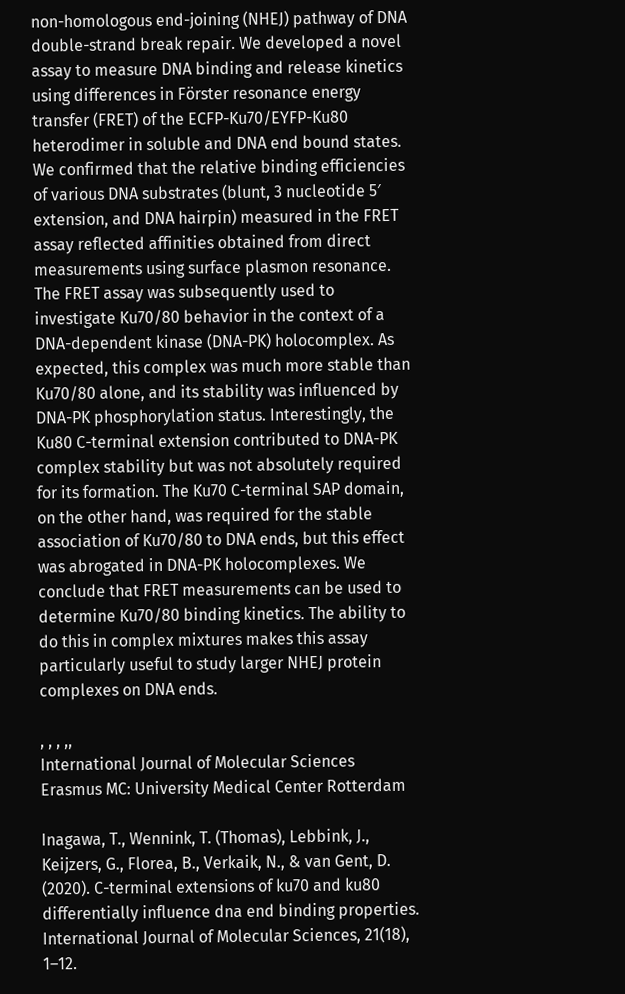non-homologous end-joining (NHEJ) pathway of DNA double-strand break repair. We developed a novel assay to measure DNA binding and release kinetics using differences in Förster resonance energy transfer (FRET) of the ECFP-Ku70/EYFP-Ku80 heterodimer in soluble and DNA end bound states. We confirmed that the relative binding efficiencies of various DNA substrates (blunt, 3 nucleotide 5′ extension, and DNA hairpin) measured in the FRET assay reflected affinities obtained from direct measurements using surface plasmon resonance. The FRET assay was subsequently used to investigate Ku70/80 behavior in the context of a DNA-dependent kinase (DNA-PK) holocomplex. As expected, this complex was much more stable than Ku70/80 alone, and its stability was influenced by DNA-PK phosphorylation status. Interestingly, the Ku80 C-terminal extension contributed to DNA-PK complex stability but was not absolutely required for its formation. The Ku70 C-terminal SAP domain, on the other hand, was required for the stable association of Ku70/80 to DNA ends, but this effect was abrogated in DNA-PK holocomplexes. We conclude that FRET measurements can be used to determine Ku70/80 binding kinetics. The ability to do this in complex mixtures makes this assay particularly useful to study larger NHEJ protein complexes on DNA ends.

, , , ,,
International Journal of Molecular Sciences
Erasmus MC: University Medical Center Rotterdam

Inagawa, T., Wennink, T. (Thomas), Lebbink, J., Keijzers, G., Florea, B., Verkaik, N., & van Gent, D. (2020). C-terminal extensions of ku70 and ku80 differentially influence dna end binding properties. International Journal of Molecular Sciences, 21(18), 1–12.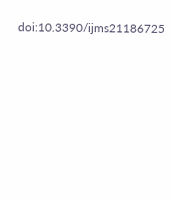doi:10.3390/ijms21186725